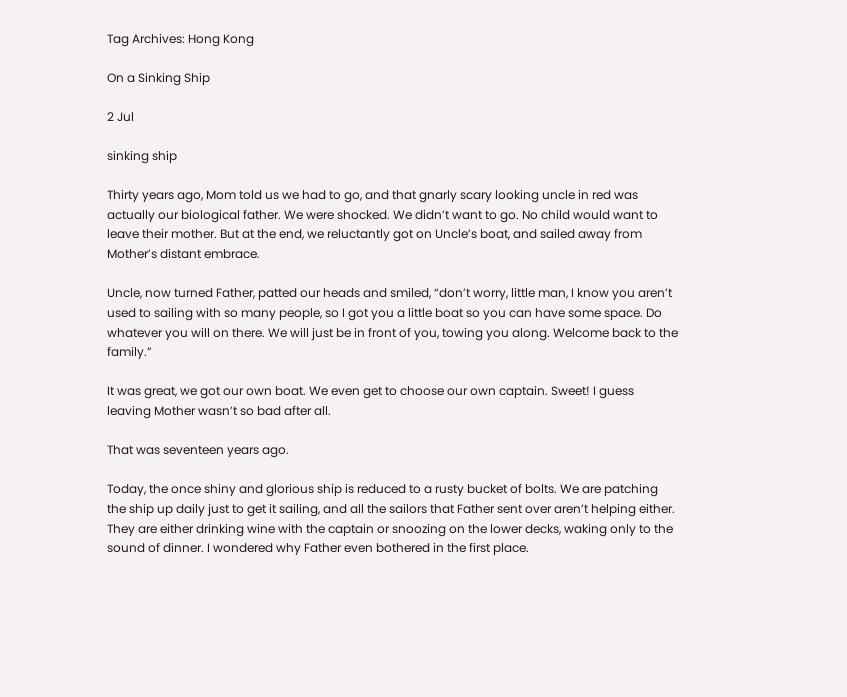Tag Archives: Hong Kong

On a Sinking Ship

2 Jul

sinking ship

Thirty years ago, Mom told us we had to go, and that gnarly scary looking uncle in red was actually our biological father. We were shocked. We didn’t want to go. No child would want to leave their mother. But at the end, we reluctantly got on Uncle’s boat, and sailed away from Mother’s distant embrace.

Uncle, now turned Father, patted our heads and smiled, “don’t worry, little man, I know you aren’t used to sailing with so many people, so I got you a little boat so you can have some space. Do whatever you will on there. We will just be in front of you, towing you along. Welcome back to the family.”

It was great, we got our own boat. We even get to choose our own captain. Sweet! I guess leaving Mother wasn’t so bad after all.

That was seventeen years ago.

Today, the once shiny and glorious ship is reduced to a rusty bucket of bolts. We are patching the ship up daily just to get it sailing, and all the sailors that Father sent over aren’t helping either. They are either drinking wine with the captain or snoozing on the lower decks, waking only to the sound of dinner. I wondered why Father even bothered in the first place.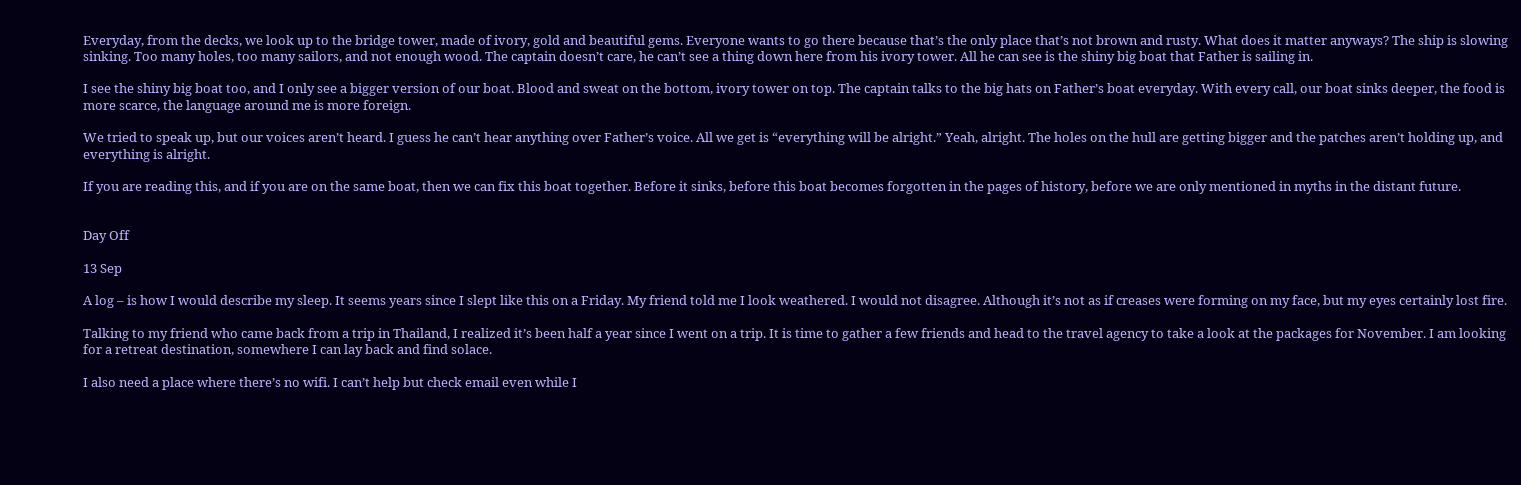Everyday, from the decks, we look up to the bridge tower, made of ivory, gold and beautiful gems. Everyone wants to go there because that’s the only place that’s not brown and rusty. What does it matter anyways? The ship is slowing sinking. Too many holes, too many sailors, and not enough wood. The captain doesn’t care, he can’t see a thing down here from his ivory tower. All he can see is the shiny big boat that Father is sailing in.

I see the shiny big boat too, and I only see a bigger version of our boat. Blood and sweat on the bottom, ivory tower on top. The captain talks to the big hats on Father’s boat everyday. With every call, our boat sinks deeper, the food is more scarce, the language around me is more foreign.

We tried to speak up, but our voices aren’t heard. I guess he can’t hear anything over Father’s voice. All we get is “everything will be alright.” Yeah, alright. The holes on the hull are getting bigger and the patches aren’t holding up, and everything is alright.

If you are reading this, and if you are on the same boat, then we can fix this boat together. Before it sinks, before this boat becomes forgotten in the pages of history, before we are only mentioned in myths in the distant future.


Day Off

13 Sep

A log – is how I would describe my sleep. It seems years since I slept like this on a Friday. My friend told me I look weathered. I would not disagree. Although it’s not as if creases were forming on my face, but my eyes certainly lost fire.

Talking to my friend who came back from a trip in Thailand, I realized it’s been half a year since I went on a trip. It is time to gather a few friends and head to the travel agency to take a look at the packages for November. I am looking for a retreat destination, somewhere I can lay back and find solace.

I also need a place where there’s no wifi. I can’t help but check email even while I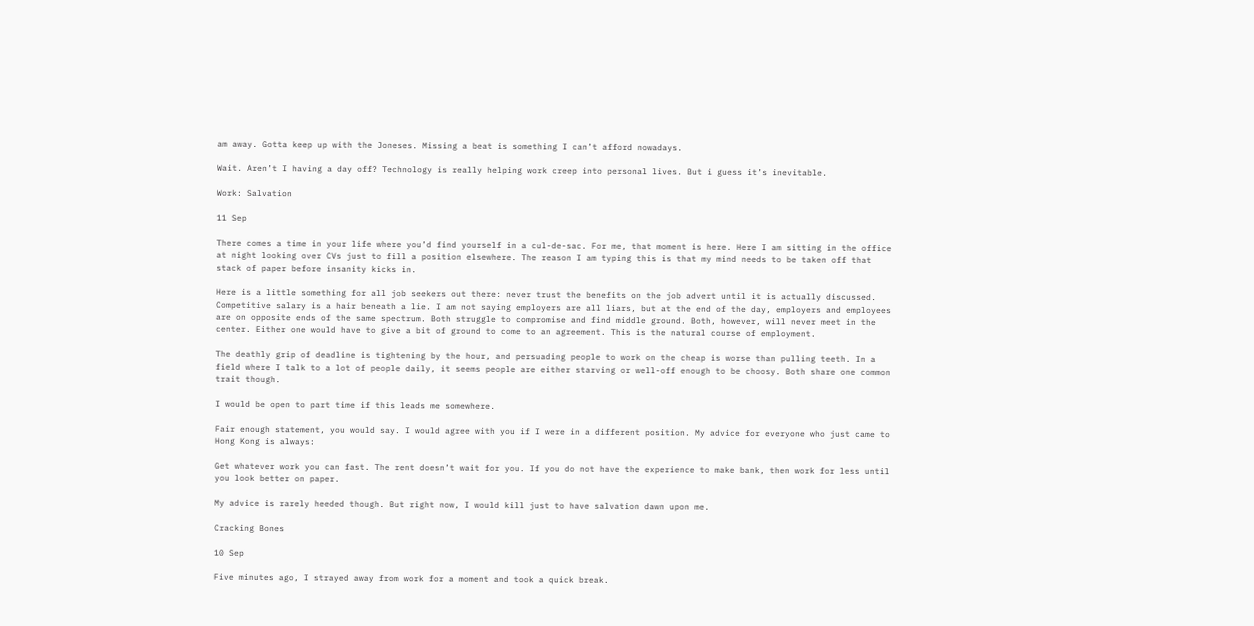am away. Gotta keep up with the Joneses. Missing a beat is something I can’t afford nowadays.

Wait. Aren’t I having a day off? Technology is really helping work creep into personal lives. But i guess it’s inevitable.

Work: Salvation

11 Sep

There comes a time in your life where you’d find yourself in a cul-de-sac. For me, that moment is here. Here I am sitting in the office at night looking over CVs just to fill a position elsewhere. The reason I am typing this is that my mind needs to be taken off that stack of paper before insanity kicks in.

Here is a little something for all job seekers out there: never trust the benefits on the job advert until it is actually discussed. Competitive salary is a hair beneath a lie. I am not saying employers are all liars, but at the end of the day, employers and employees are on opposite ends of the same spectrum. Both struggle to compromise and find middle ground. Both, however, will never meet in the center. Either one would have to give a bit of ground to come to an agreement. This is the natural course of employment.

The deathly grip of deadline is tightening by the hour, and persuading people to work on the cheap is worse than pulling teeth. In a field where I talk to a lot of people daily, it seems people are either starving or well-off enough to be choosy. Both share one common trait though.

I would be open to part time if this leads me somewhere.

Fair enough statement, you would say. I would agree with you if I were in a different position. My advice for everyone who just came to Hong Kong is always:

Get whatever work you can fast. The rent doesn’t wait for you. If you do not have the experience to make bank, then work for less until you look better on paper.

My advice is rarely heeded though. But right now, I would kill just to have salvation dawn upon me.

Cracking Bones

10 Sep

Five minutes ago, I strayed away from work for a moment and took a quick break.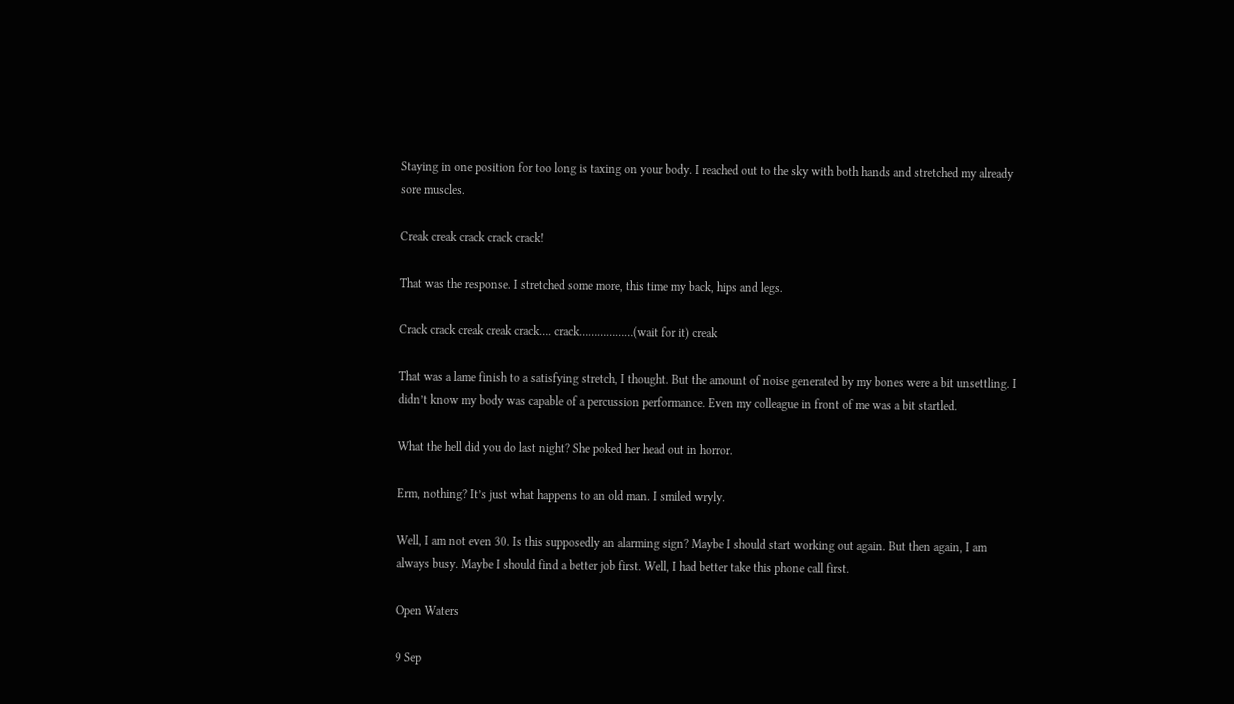Staying in one position for too long is taxing on your body. I reached out to the sky with both hands and stretched my already sore muscles.

Creak creak crack crack crack!

That was the response. I stretched some more, this time my back, hips and legs.

Crack crack creak creak crack…. crack………………(wait for it) creak

That was a lame finish to a satisfying stretch, I thought. But the amount of noise generated by my bones were a bit unsettling. I didn’t know my body was capable of a percussion performance. Even my colleague in front of me was a bit startled.

What the hell did you do last night? She poked her head out in horror.

Erm, nothing? It’s just what happens to an old man. I smiled wryly.

Well, I am not even 30. Is this supposedly an alarming sign? Maybe I should start working out again. But then again, I am always busy. Maybe I should find a better job first. Well, I had better take this phone call first.

Open Waters

9 Sep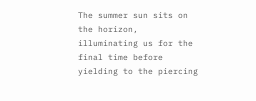The summer sun sits on the horizon, illuminating us for the final time before yielding to the piercing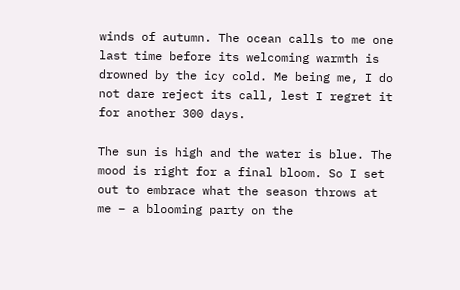winds of autumn. The ocean calls to me one last time before its welcoming warmth is drowned by the icy cold. Me being me, I do not dare reject its call, lest I regret it for another 300 days.

The sun is high and the water is blue. The mood is right for a final bloom. So I set out to embrace what the season throws at me – a blooming party on the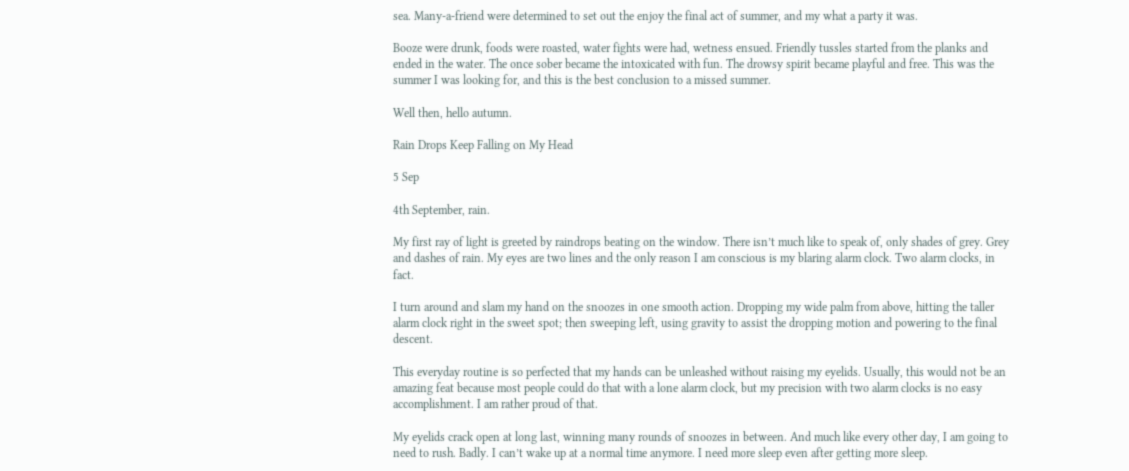sea. Many-a-friend were determined to set out the enjoy the final act of summer, and my what a party it was.

Booze were drunk, foods were roasted, water fights were had, wetness ensued. Friendly tussles started from the planks and ended in the water. The once sober became the intoxicated with fun. The drowsy spirit became playful and free. This was the summer I was looking for, and this is the best conclusion to a missed summer.

Well then, hello autumn.

Rain Drops Keep Falling on My Head

5 Sep

4th September, rain.

My first ray of light is greeted by raindrops beating on the window. There isn’t much like to speak of, only shades of grey. Grey and dashes of rain. My eyes are two lines and the only reason I am conscious is my blaring alarm clock. Two alarm clocks, in fact.

I turn around and slam my hand on the snoozes in one smooth action. Dropping my wide palm from above, hitting the taller alarm clock right in the sweet spot; then sweeping left, using gravity to assist the dropping motion and powering to the final descent.

This everyday routine is so perfected that my hands can be unleashed without raising my eyelids. Usually, this would not be an amazing feat because most people could do that with a lone alarm clock, but my precision with two alarm clocks is no easy accomplishment. I am rather proud of that.

My eyelids crack open at long last, winning many rounds of snoozes in between. And much like every other day, I am going to need to rush. Badly. I can’t wake up at a normal time anymore. I need more sleep even after getting more sleep.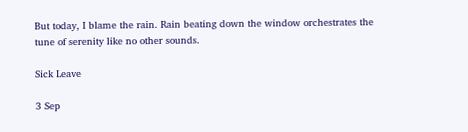But today, I blame the rain. Rain beating down the window orchestrates the tune of serenity like no other sounds.

Sick Leave

3 Sep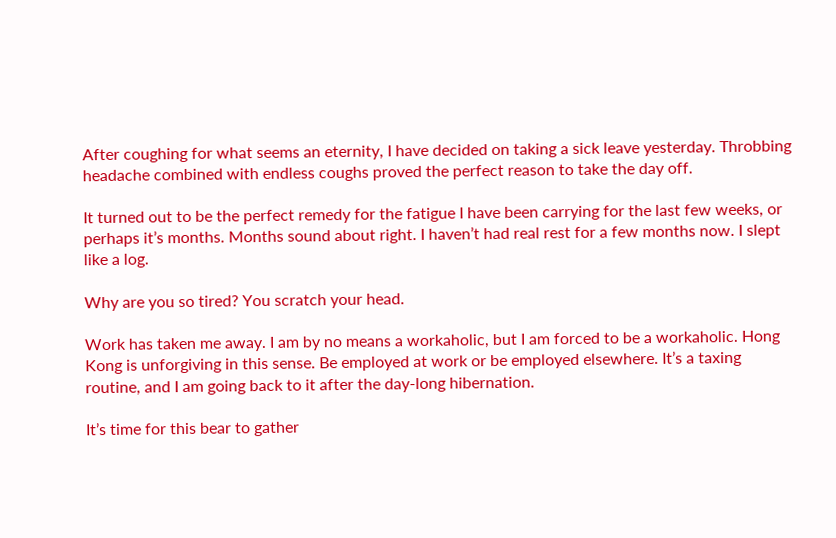After coughing for what seems an eternity, I have decided on taking a sick leave yesterday. Throbbing headache combined with endless coughs proved the perfect reason to take the day off.

It turned out to be the perfect remedy for the fatigue I have been carrying for the last few weeks, or perhaps it’s months. Months sound about right. I haven’t had real rest for a few months now. I slept like a log.

Why are you so tired? You scratch your head.

Work has taken me away. I am by no means a workaholic, but I am forced to be a workaholic. Hong Kong is unforgiving in this sense. Be employed at work or be employed elsewhere. It’s a taxing routine, and I am going back to it after the day-long hibernation.

It’s time for this bear to gather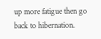up more fatigue then go back to hibernation.